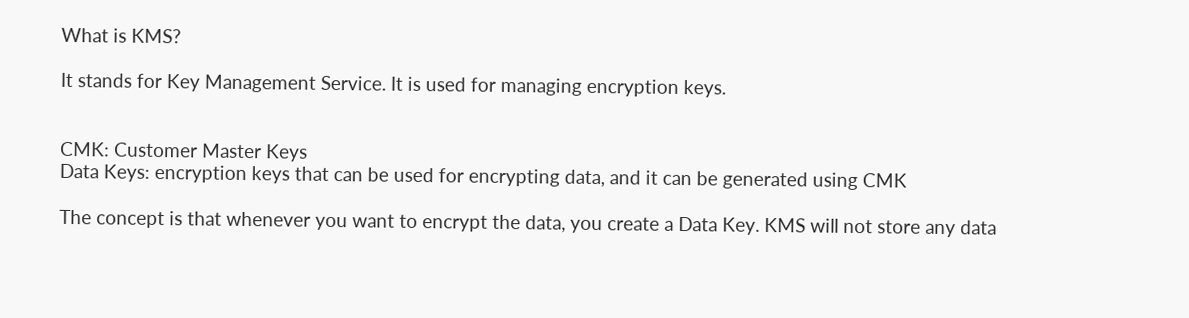What is KMS?

It stands for Key Management Service. It is used for managing encryption keys.


CMK: Customer Master Keys
Data Keys: encryption keys that can be used for encrypting data, and it can be generated using CMK

The concept is that whenever you want to encrypt the data, you create a Data Key. KMS will not store any data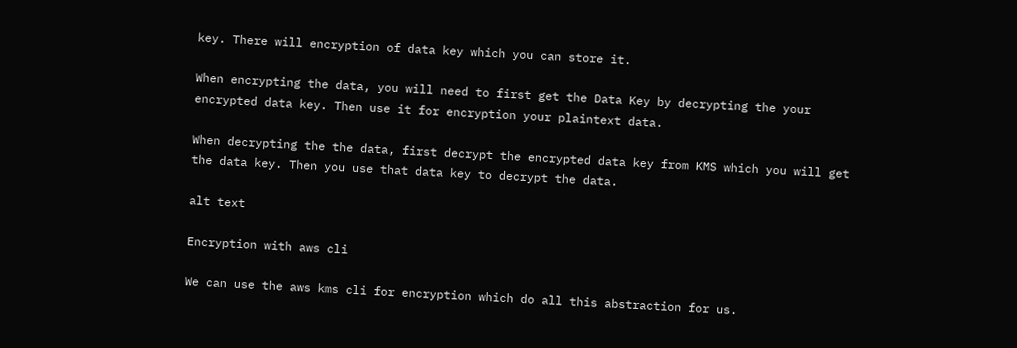key. There will encryption of data key which you can store it.

When encrypting the data, you will need to first get the Data Key by decrypting the your encrypted data key. Then use it for encryption your plaintext data.

When decrypting the the data, first decrypt the encrypted data key from KMS which you will get the data key. Then you use that data key to decrypt the data.

alt text

Encryption with aws cli

We can use the aws kms cli for encryption which do all this abstraction for us.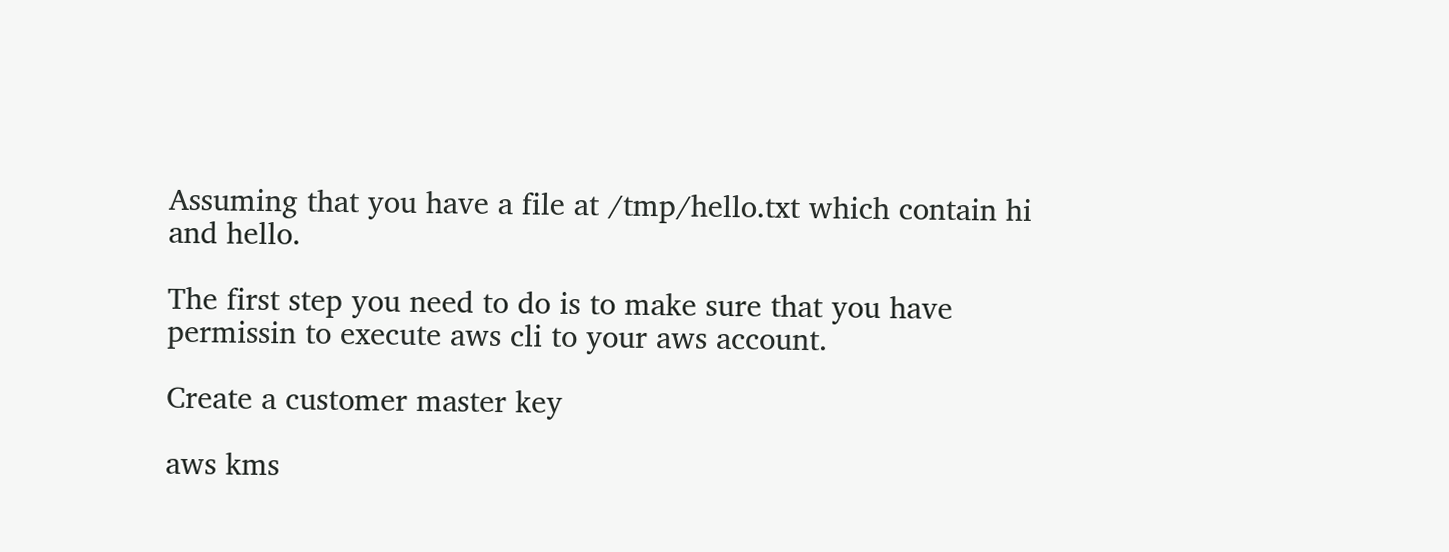Assuming that you have a file at /tmp/hello.txt which contain hi and hello.

The first step you need to do is to make sure that you have permissin to execute aws cli to your aws account.

Create a customer master key

aws kms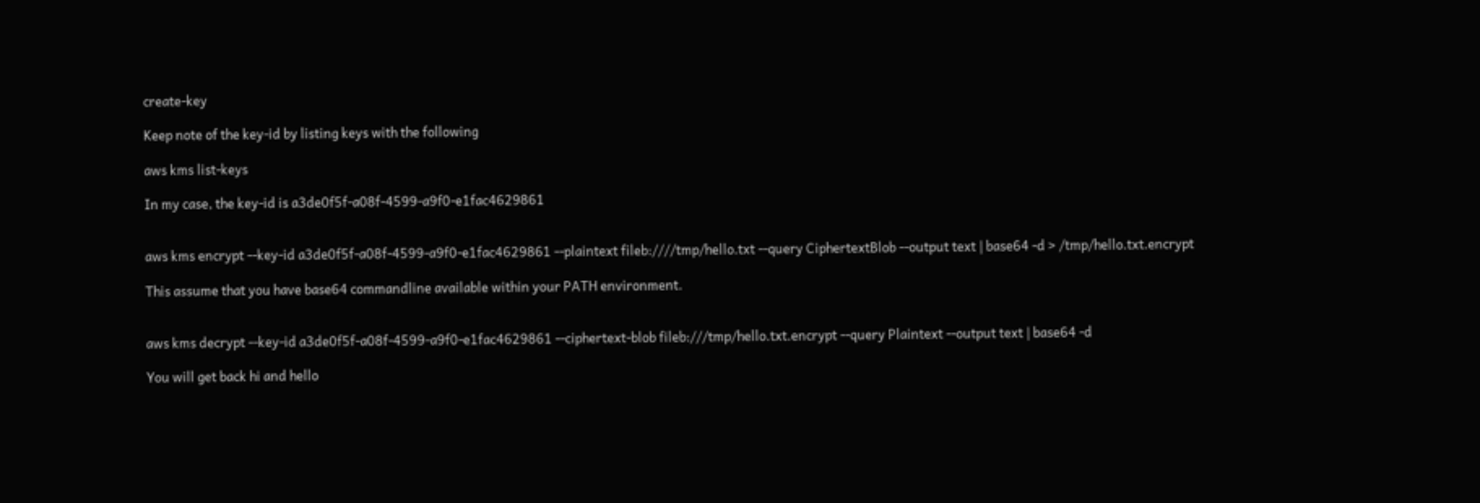create-key

Keep note of the key-id by listing keys with the following

aws kms list-keys

In my case, the key-id is a3de0f5f-a08f-4599-a9f0-e1fac4629861


aws kms encrypt --key-id a3de0f5f-a08f-4599-a9f0-e1fac4629861 --plaintext fileb:////tmp/hello.txt --query CiphertextBlob --output text | base64 -d > /tmp/hello.txt.encrypt

This assume that you have base64 commandline available within your PATH environment.


aws kms decrypt --key-id a3de0f5f-a08f-4599-a9f0-e1fac4629861 --ciphertext-blob fileb:///tmp/hello.txt.encrypt --query Plaintext --output text | base64 -d

You will get back hi and hello